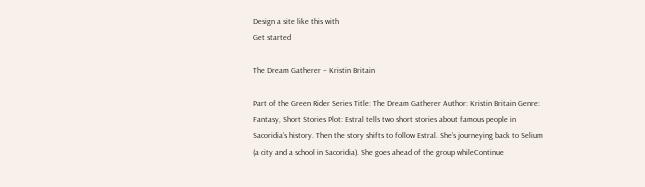Design a site like this with
Get started

The Dream Gatherer – Kristin Britain

Part of the Green Rider Series Title: The Dream Gatherer Author: Kristin Britain Genre: Fantasy, Short Stories Plot: Estral tells two short stories about famous people in Sacoridia’s history. Then the story shifts to follow Estral. She’s journeying back to Selium (a city and a school in Sacoridia). She goes ahead of the group whileContinue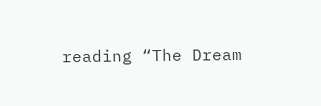reading “The Dream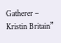Gatherer – Kristin Britain”